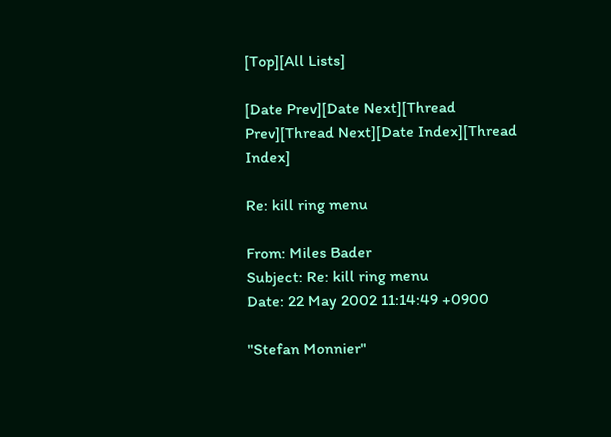[Top][All Lists]

[Date Prev][Date Next][Thread Prev][Thread Next][Date Index][Thread Index]

Re: kill ring menu

From: Miles Bader
Subject: Re: kill ring menu
Date: 22 May 2002 11:14:49 +0900

"Stefan Monnier"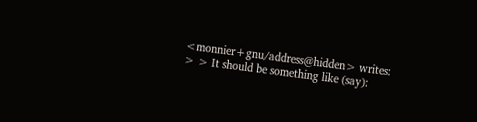<monnier+gnu/address@hidden> writes:
> > It should be something like (say):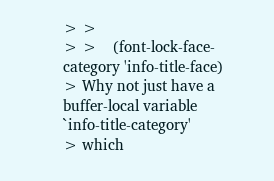> >
> >    (font-lock-face-category 'info-title-face)
> Why not just have a buffer-local variable `info-title-category'
> which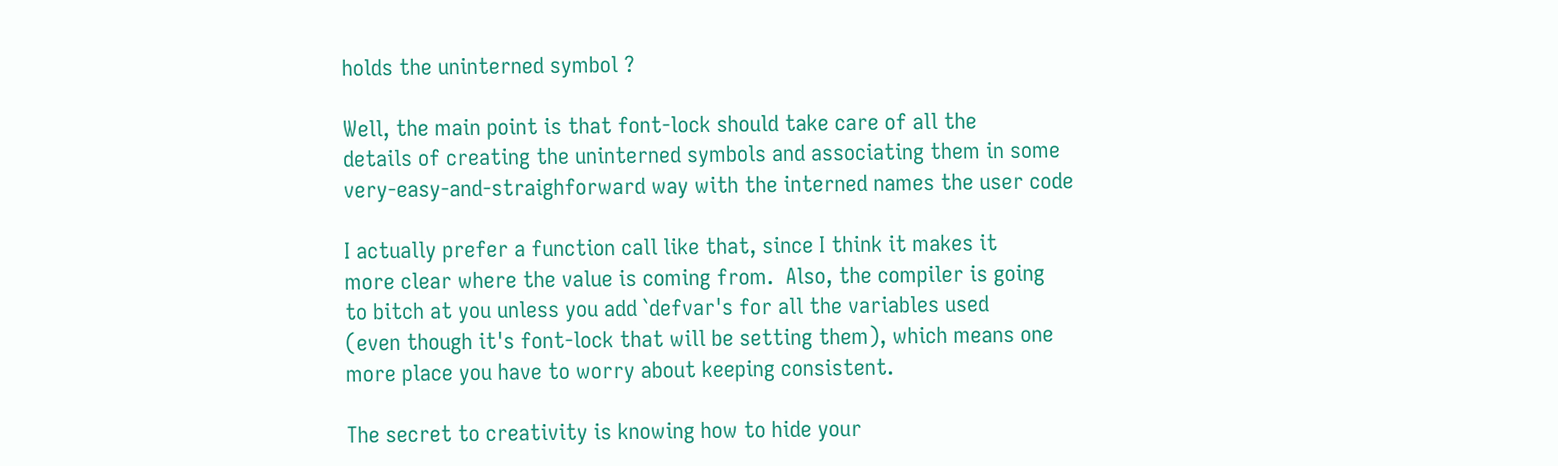holds the uninterned symbol ?

Well, the main point is that font-lock should take care of all the
details of creating the uninterned symbols and associating them in some
very-easy-and-straighforward way with the interned names the user code

I actually prefer a function call like that, since I think it makes it
more clear where the value is coming from.  Also, the compiler is going
to bitch at you unless you add `defvar's for all the variables used
(even though it's font-lock that will be setting them), which means one
more place you have to worry about keeping consistent.

The secret to creativity is knowing how to hide your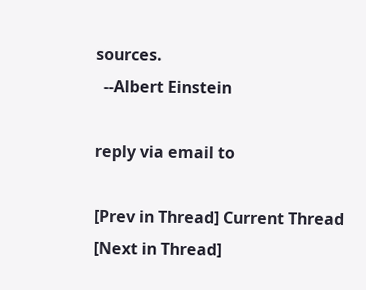sources.
  --Albert Einstein

reply via email to

[Prev in Thread] Current Thread [Next in Thread]